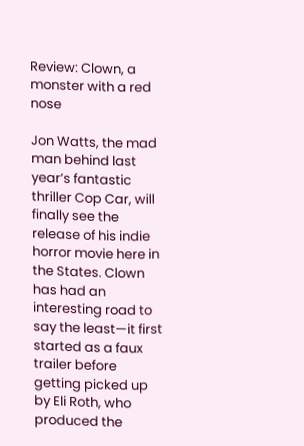Review: Clown, a monster with a red nose

Jon Watts, the mad man behind last year’s fantastic thriller Cop Car, will finally see the release of his indie horror movie here in the States. Clown has had an interesting road to say the least—it first started as a faux trailer before getting picked up by Eli Roth, who produced the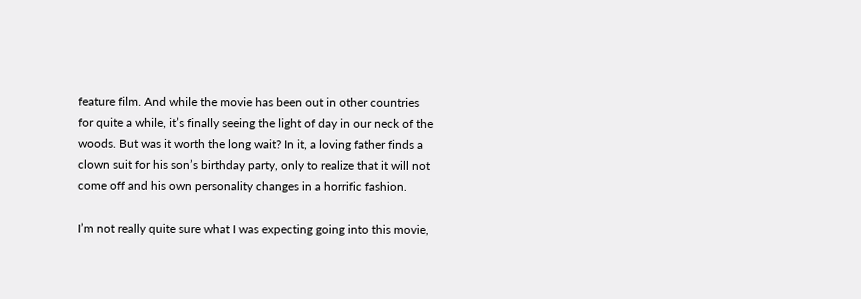feature film. And while the movie has been out in other countries for quite a while, it’s finally seeing the light of day in our neck of the woods. But was it worth the long wait? In it, a loving father finds a clown suit for his son’s birthday party, only to realize that it will not come off and his own personality changes in a horrific fashion.

I’m not really quite sure what I was expecting going into this movie,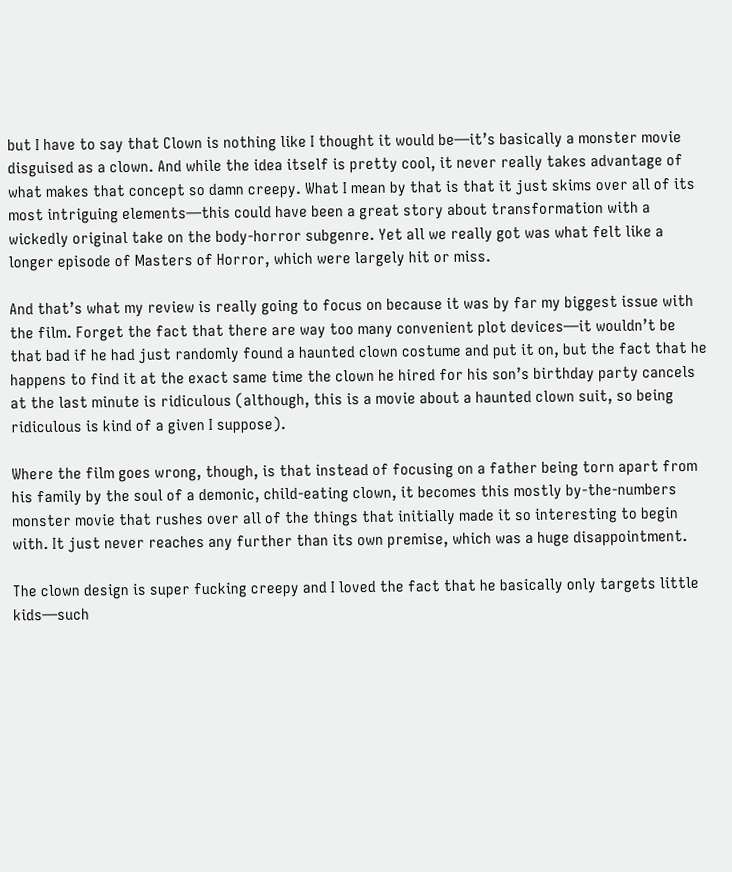but I have to say that Clown is nothing like I thought it would be—it’s basically a monster movie disguised as a clown. And while the idea itself is pretty cool, it never really takes advantage of what makes that concept so damn creepy. What I mean by that is that it just skims over all of its most intriguing elements—this could have been a great story about transformation with a wickedly original take on the body-horror subgenre. Yet all we really got was what felt like a longer episode of Masters of Horror, which were largely hit or miss.

And that’s what my review is really going to focus on because it was by far my biggest issue with the film. Forget the fact that there are way too many convenient plot devices—it wouldn’t be that bad if he had just randomly found a haunted clown costume and put it on, but the fact that he happens to find it at the exact same time the clown he hired for his son’s birthday party cancels at the last minute is ridiculous (although, this is a movie about a haunted clown suit, so being ridiculous is kind of a given I suppose).

Where the film goes wrong, though, is that instead of focusing on a father being torn apart from his family by the soul of a demonic, child-eating clown, it becomes this mostly by-the-numbers monster movie that rushes over all of the things that initially made it so interesting to begin with. It just never reaches any further than its own premise, which was a huge disappointment.

The clown design is super fucking creepy and I loved the fact that he basically only targets little kids—such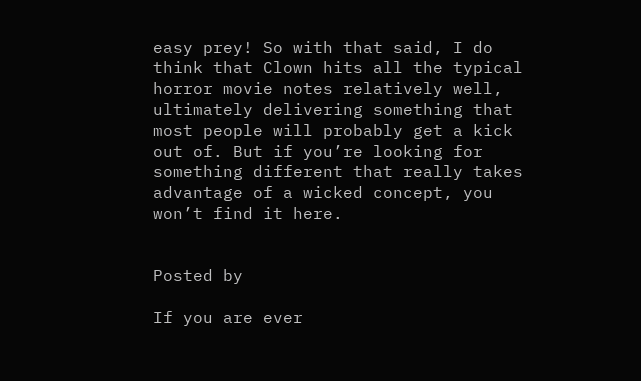easy prey! So with that said, I do think that Clown hits all the typical horror movie notes relatively well, ultimately delivering something that most people will probably get a kick out of. But if you’re looking for something different that really takes advantage of a wicked concept, you won’t find it here.


Posted by

If you are ever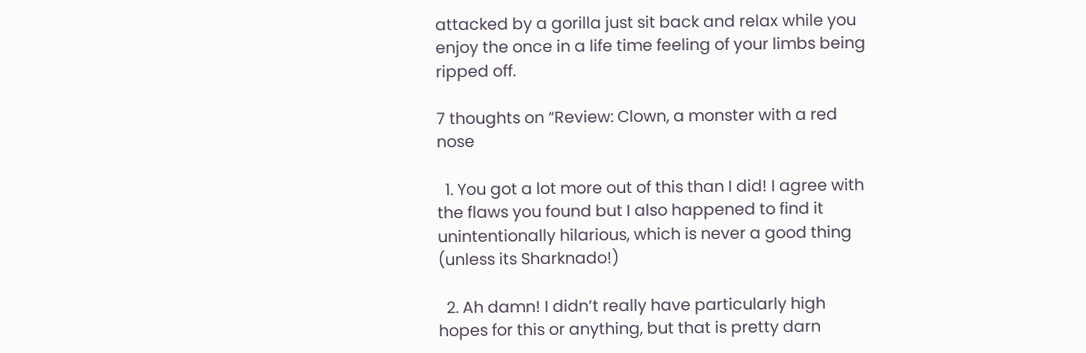attacked by a gorilla just sit back and relax while you enjoy the once in a life time feeling of your limbs being ripped off.

7 thoughts on “Review: Clown, a monster with a red nose

  1. You got a lot more out of this than I did! I agree with the flaws you found but I also happened to find it unintentionally hilarious, which is never a good thing (unless its Sharknado!)

  2. Ah damn! I didn’t really have particularly high hopes for this or anything, but that is pretty darn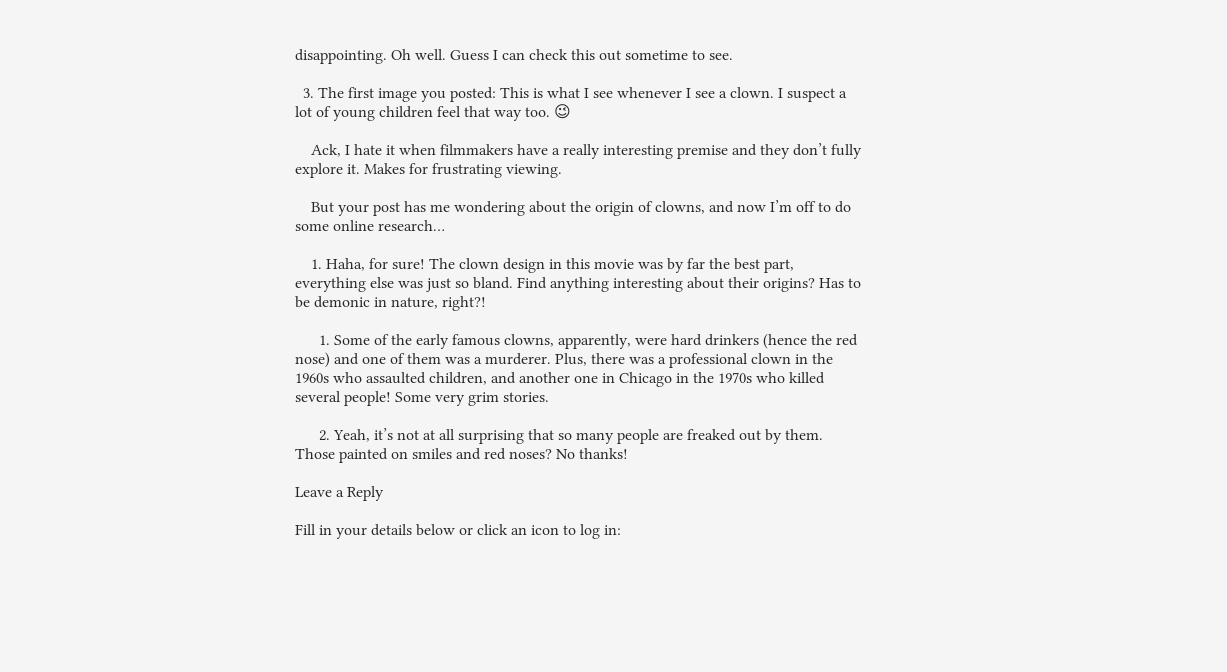disappointing. Oh well. Guess I can check this out sometime to see.

  3. The first image you posted: This is what I see whenever I see a clown. I suspect a lot of young children feel that way too. 😉

    Ack, I hate it when filmmakers have a really interesting premise and they don’t fully explore it. Makes for frustrating viewing.

    But your post has me wondering about the origin of clowns, and now I’m off to do some online research…

    1. Haha, for sure! The clown design in this movie was by far the best part, everything else was just so bland. Find anything interesting about their origins? Has to be demonic in nature, right?!

      1. Some of the early famous clowns, apparently, were hard drinkers (hence the red nose) and one of them was a murderer. Plus, there was a professional clown in the 1960s who assaulted children, and another one in Chicago in the 1970s who killed several people! Some very grim stories.

      2. Yeah, it’s not at all surprising that so many people are freaked out by them. Those painted on smiles and red noses? No thanks!

Leave a Reply

Fill in your details below or click an icon to log in: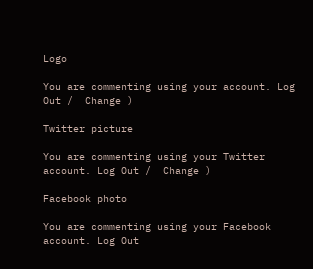Logo

You are commenting using your account. Log Out /  Change )

Twitter picture

You are commenting using your Twitter account. Log Out /  Change )

Facebook photo

You are commenting using your Facebook account. Log Out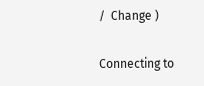/  Change )

Connecting to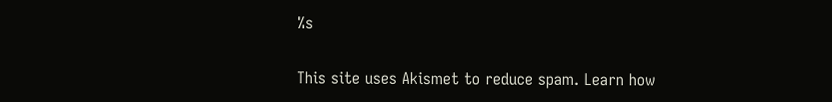%s

This site uses Akismet to reduce spam. Learn how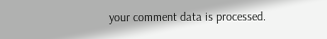your comment data is processed.